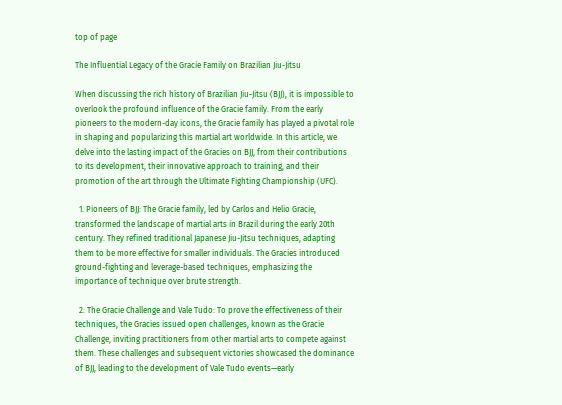top of page

The Influential Legacy of the Gracie Family on Brazilian Jiu-Jitsu

When discussing the rich history of Brazilian Jiu-Jitsu (BJJ), it is impossible to overlook the profound influence of the Gracie family. From the early pioneers to the modern-day icons, the Gracie family has played a pivotal role in shaping and popularizing this martial art worldwide. In this article, we delve into the lasting impact of the Gracies on BJJ, from their contributions to its development, their innovative approach to training, and their promotion of the art through the Ultimate Fighting Championship (UFC).

  1. Pioneers of BJJ: The Gracie family, led by Carlos and Helio Gracie, transformed the landscape of martial arts in Brazil during the early 20th century. They refined traditional Japanese Jiu-Jitsu techniques, adapting them to be more effective for smaller individuals. The Gracies introduced ground-fighting and leverage-based techniques, emphasizing the importance of technique over brute strength.

  2. The Gracie Challenge and Vale Tudo: To prove the effectiveness of their techniques, the Gracies issued open challenges, known as the Gracie Challenge, inviting practitioners from other martial arts to compete against them. These challenges and subsequent victories showcased the dominance of BJJ, leading to the development of Vale Tudo events—early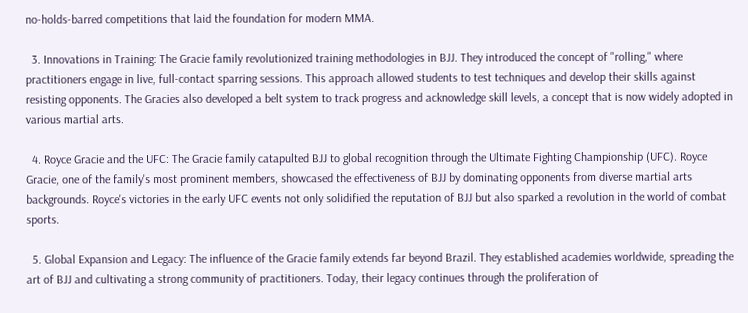no-holds-barred competitions that laid the foundation for modern MMA.

  3. Innovations in Training: The Gracie family revolutionized training methodologies in BJJ. They introduced the concept of "rolling," where practitioners engage in live, full-contact sparring sessions. This approach allowed students to test techniques and develop their skills against resisting opponents. The Gracies also developed a belt system to track progress and acknowledge skill levels, a concept that is now widely adopted in various martial arts.

  4. Royce Gracie and the UFC: The Gracie family catapulted BJJ to global recognition through the Ultimate Fighting Championship (UFC). Royce Gracie, one of the family's most prominent members, showcased the effectiveness of BJJ by dominating opponents from diverse martial arts backgrounds. Royce's victories in the early UFC events not only solidified the reputation of BJJ but also sparked a revolution in the world of combat sports.

  5. Global Expansion and Legacy: The influence of the Gracie family extends far beyond Brazil. They established academies worldwide, spreading the art of BJJ and cultivating a strong community of practitioners. Today, their legacy continues through the proliferation of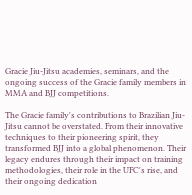Gracie Jiu-Jitsu academies, seminars, and the ongoing success of the Gracie family members in MMA and BJJ competitions.

The Gracie family's contributions to Brazilian Jiu-Jitsu cannot be overstated. From their innovative techniques to their pioneering spirit, they transformed BJJ into a global phenomenon. Their legacy endures through their impact on training methodologies, their role in the UFC's rise, and their ongoing dedication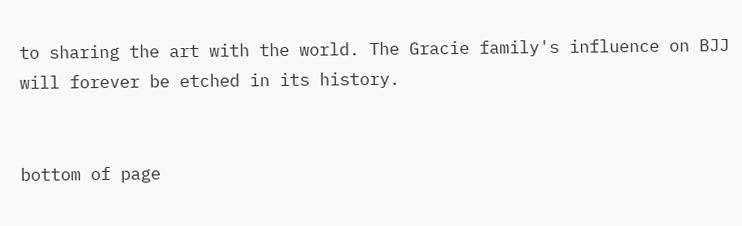to sharing the art with the world. The Gracie family's influence on BJJ will forever be etched in its history.


bottom of page